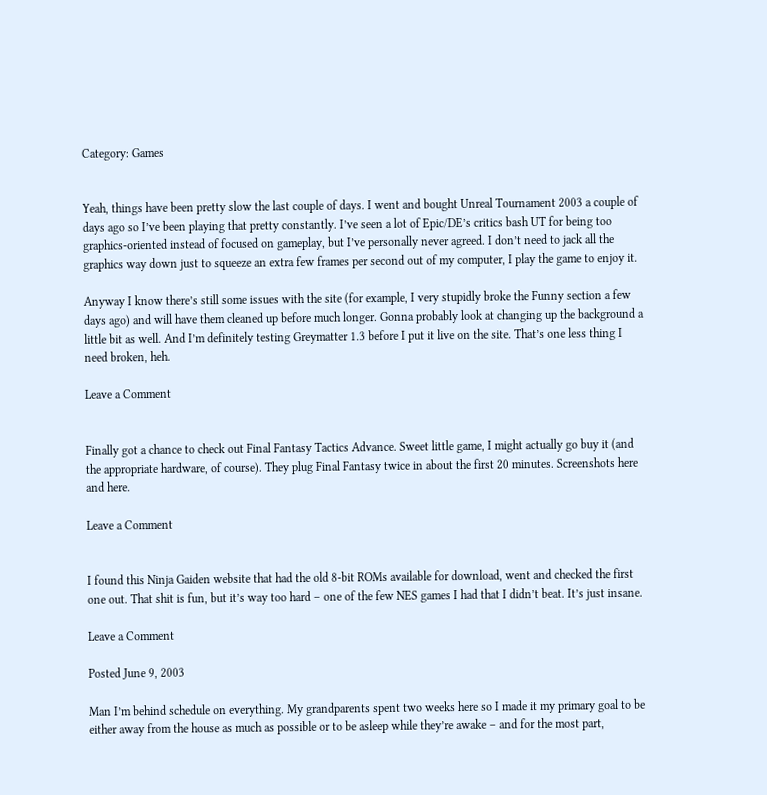Category: Games


Yeah, things have been pretty slow the last couple of days. I went and bought Unreal Tournament 2003 a couple of days ago so I’ve been playing that pretty constantly. I’ve seen a lot of Epic/DE’s critics bash UT for being too graphics-oriented instead of focused on gameplay, but I’ve personally never agreed. I don’t need to jack all the graphics way down just to squeeze an extra few frames per second out of my computer, I play the game to enjoy it.

Anyway I know there’s still some issues with the site (for example, I very stupidly broke the Funny section a few days ago) and will have them cleaned up before much longer. Gonna probably look at changing up the background a little bit as well. And I’m definitely testing Greymatter 1.3 before I put it live on the site. That’s one less thing I need broken, heh.

Leave a Comment


Finally got a chance to check out Final Fantasy Tactics Advance. Sweet little game, I might actually go buy it (and the appropriate hardware, of course). They plug Final Fantasy twice in about the first 20 minutes. Screenshots here and here.

Leave a Comment


I found this Ninja Gaiden website that had the old 8-bit ROMs available for download, went and checked the first one out. That shit is fun, but it’s way too hard – one of the few NES games I had that I didn’t beat. It’s just insane.

Leave a Comment

Posted June 9, 2003

Man I’m behind schedule on everything. My grandparents spent two weeks here so I made it my primary goal to be either away from the house as much as possible or to be asleep while they’re awake – and for the most part,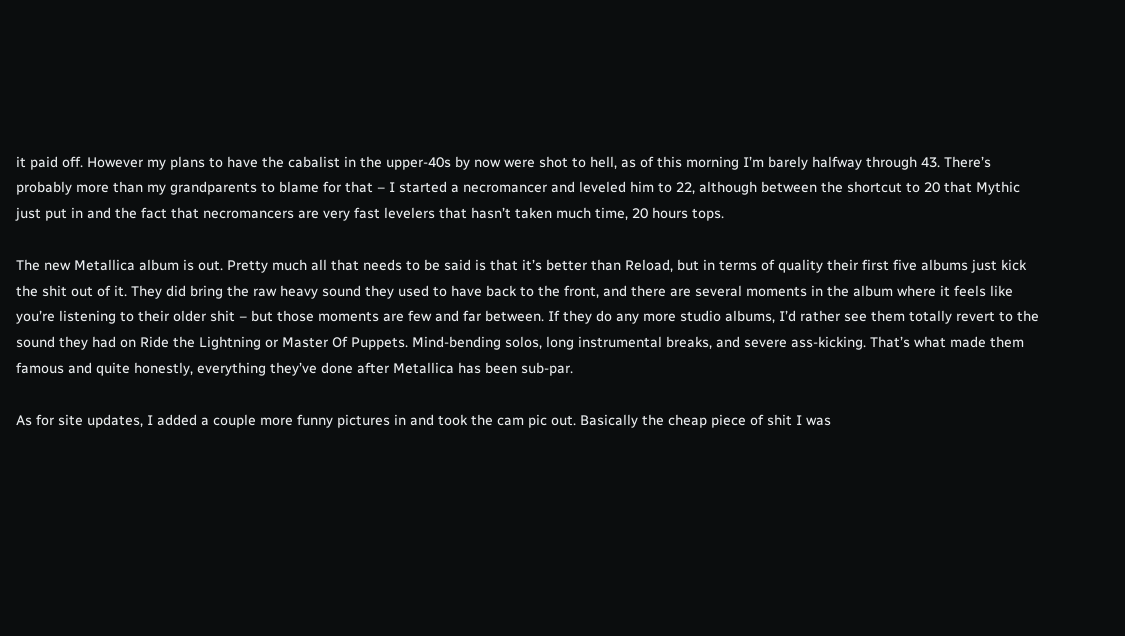it paid off. However my plans to have the cabalist in the upper-40s by now were shot to hell, as of this morning I’m barely halfway through 43. There’s probably more than my grandparents to blame for that – I started a necromancer and leveled him to 22, although between the shortcut to 20 that Mythic just put in and the fact that necromancers are very fast levelers that hasn’t taken much time, 20 hours tops.

The new Metallica album is out. Pretty much all that needs to be said is that it’s better than Reload, but in terms of quality their first five albums just kick the shit out of it. They did bring the raw heavy sound they used to have back to the front, and there are several moments in the album where it feels like you’re listening to their older shit – but those moments are few and far between. If they do any more studio albums, I’d rather see them totally revert to the sound they had on Ride the Lightning or Master Of Puppets. Mind-bending solos, long instrumental breaks, and severe ass-kicking. That’s what made them famous and quite honestly, everything they’ve done after Metallica has been sub-par.

As for site updates, I added a couple more funny pictures in and took the cam pic out. Basically the cheap piece of shit I was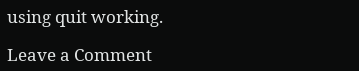using quit working.

Leave a Comment